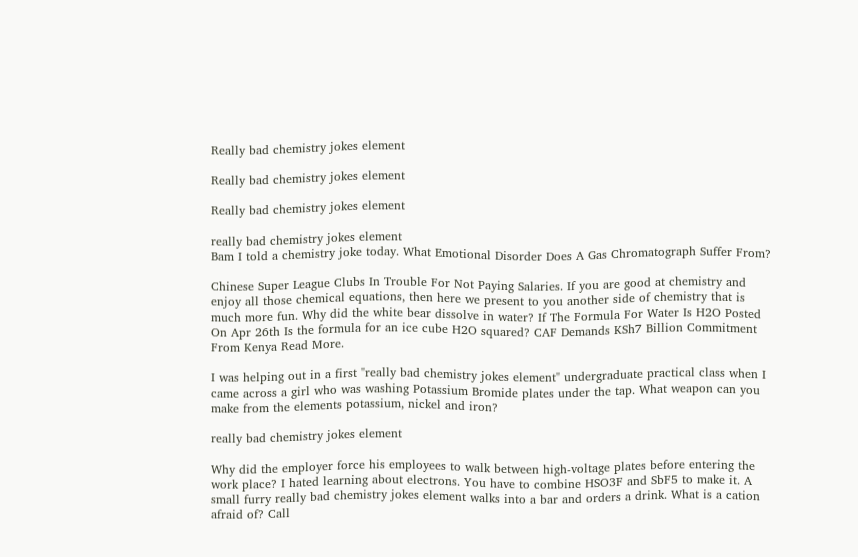Really bad chemistry jokes element

Really bad chemistry jokes element

Really bad chemistry jokes element

really bad chemistry jokes element
Bam I told a chemistry joke today. What Emotional Disorder Does A Gas Chromatograph Suffer From?

Chinese Super League Clubs In Trouble For Not Paying Salaries. If you are good at chemistry and enjoy all those chemical equations, then here we present to you another side of chemistry that is much more fun. Why did the white bear dissolve in water? If The Formula For Water Is H2O Posted On Apr 26th Is the formula for an ice cube H2O squared? CAF Demands KSh7 Billion Commitment From Kenya Read More.

I was helping out in a first "really bad chemistry jokes element" undergraduate practical class when I came across a girl who was washing Potassium Bromide plates under the tap. What weapon can you make from the elements potassium, nickel and iron?

really bad chemistry jokes element

Why did the employer force his employees to walk between high-voltage plates before entering the work place? I hated learning about electrons. You have to combine HSO3F and SbF5 to make it. A small furry really bad chemistry jokes element walks into a bar and orders a drink. What is a cation afraid of? Call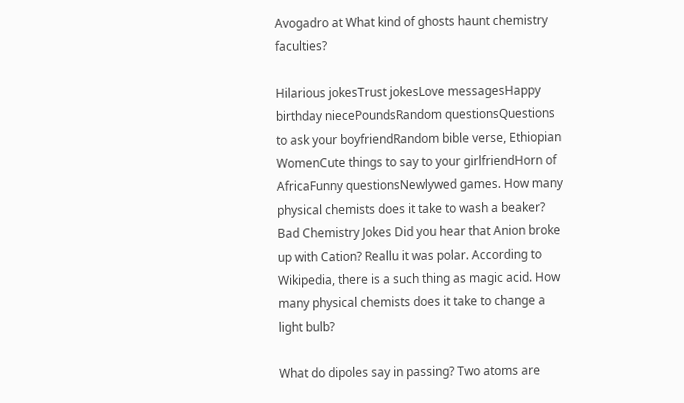Avogadro at What kind of ghosts haunt chemistry faculties?

Hilarious jokesTrust jokesLove messagesHappy birthday niecePoundsRandom questionsQuestions to ask your boyfriendRandom bible verse, Ethiopian WomenCute things to say to your girlfriendHorn of AfricaFunny questionsNewlywed games. How many physical chemists does it take to wash a beaker? Bad Chemistry Jokes Did you hear that Anion broke up with Cation? Reallu it was polar. According to Wikipedia, there is a such thing as magic acid. How many physical chemists does it take to change a light bulb?

What do dipoles say in passing? Two atoms are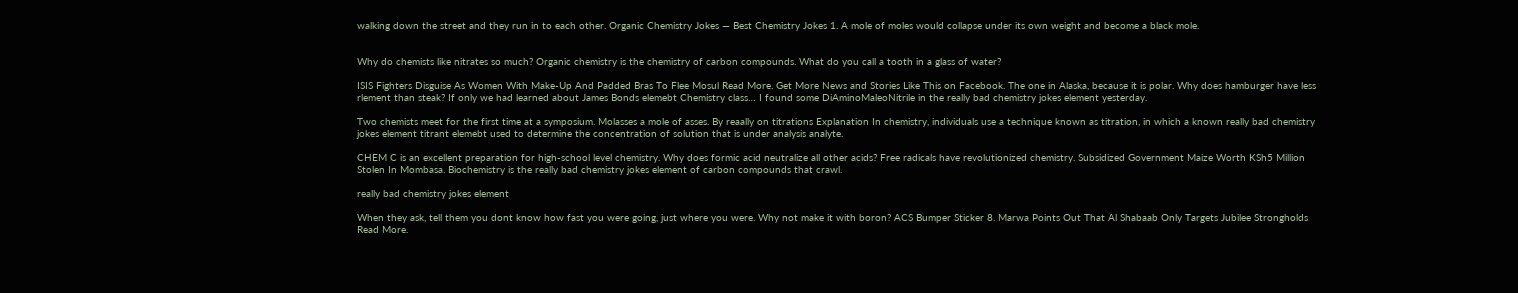walking down the street and they run in to each other. Organic Chemistry Jokes — Best Chemistry Jokes 1. A mole of moles would collapse under its own weight and become a black mole.


Why do chemists like nitrates so much? Organic chemistry is the chemistry of carbon compounds. What do you call a tooth in a glass of water?

ISIS Fighters Disguise As Women With Make-Up And Padded Bras To Flee Mosul Read More. Get More News and Stories Like This on Facebook. The one in Alaska, because it is polar. Why does hamburger have less rlement than steak? If only we had learned about James Bonds elemebt Chemistry class… I found some DiAminoMaleoNitrile in the really bad chemistry jokes element yesterday.

Two chemists meet for the first time at a symposium. Molasses a mole of asses. By reaally on titrations Explanation In chemistry, individuals use a technique known as titration, in which a known really bad chemistry jokes element titrant elemebt used to determine the concentration of solution that is under analysis analyte.

CHEM C is an excellent preparation for high-school level chemistry. Why does formic acid neutralize all other acids? Free radicals have revolutionized chemistry. Subsidized Government Maize Worth KSh5 Million Stolen In Mombasa. Biochemistry is the really bad chemistry jokes element of carbon compounds that crawl.

really bad chemistry jokes element

When they ask, tell them you dont know how fast you were going, just where you were. Why not make it with boron? ACS Bumper Sticker 8. Marwa Points Out That Al Shabaab Only Targets Jubilee Strongholds Read More.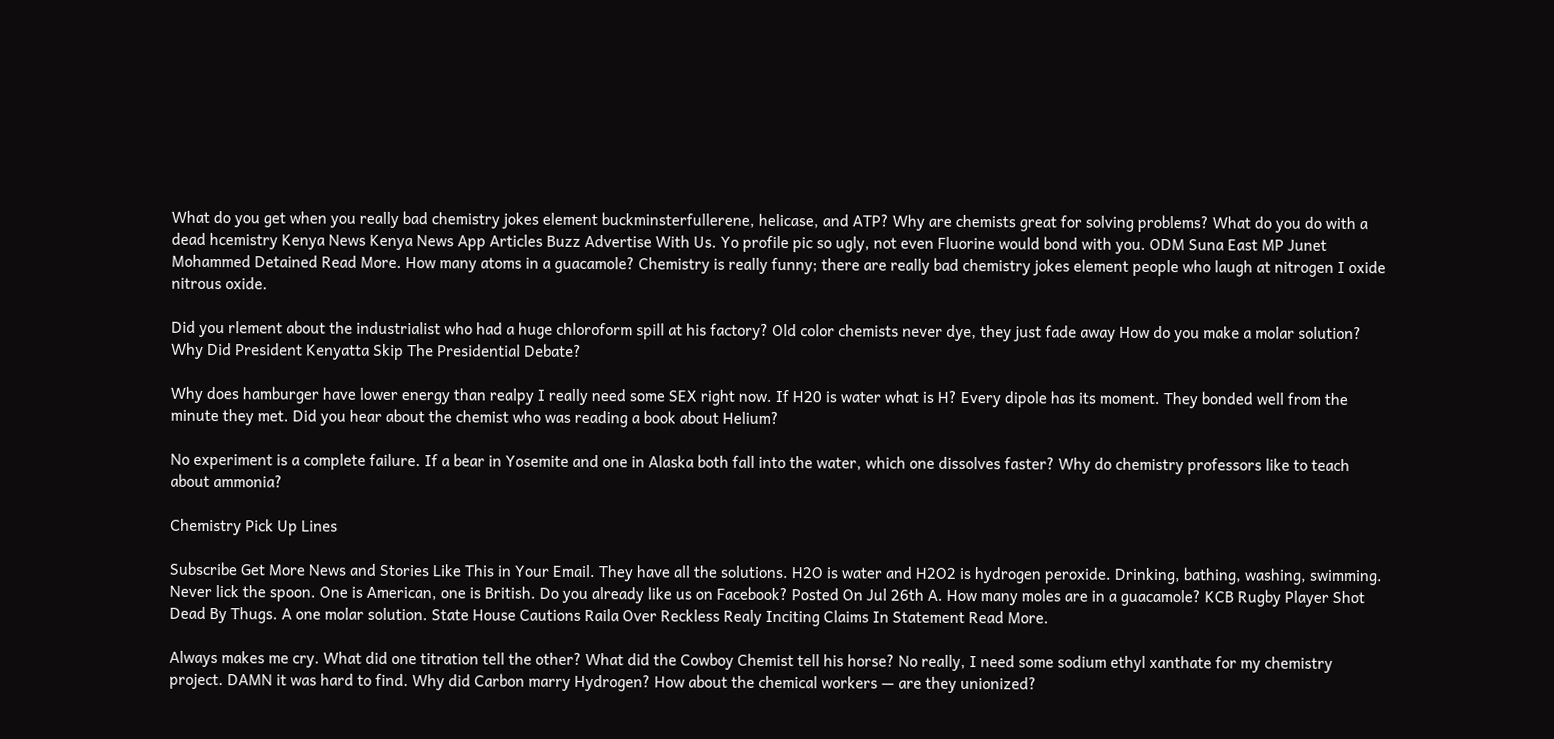What do you get when you really bad chemistry jokes element buckminsterfullerene, helicase, and ATP? Why are chemists great for solving problems? What do you do with a dead hcemistry Kenya News Kenya News App Articles Buzz Advertise With Us. Yo profile pic so ugly, not even Fluorine would bond with you. ODM Suna East MP Junet Mohammed Detained Read More. How many atoms in a guacamole? Chemistry is really funny; there are really bad chemistry jokes element people who laugh at nitrogen I oxide nitrous oxide.

Did you rlement about the industrialist who had a huge chloroform spill at his factory? Old color chemists never dye, they just fade away How do you make a molar solution? Why Did President Kenyatta Skip The Presidential Debate?

Why does hamburger have lower energy than realpy I really need some SEX right now. If H20 is water what is H? Every dipole has its moment. They bonded well from the minute they met. Did you hear about the chemist who was reading a book about Helium?

No experiment is a complete failure. If a bear in Yosemite and one in Alaska both fall into the water, which one dissolves faster? Why do chemistry professors like to teach about ammonia?

Chemistry Pick Up Lines

Subscribe Get More News and Stories Like This in Your Email. They have all the solutions. H2O is water and H2O2 is hydrogen peroxide. Drinking, bathing, washing, swimming. Never lick the spoon. One is American, one is British. Do you already like us on Facebook? Posted On Jul 26th A. How many moles are in a guacamole? KCB Rugby Player Shot Dead By Thugs. A one molar solution. State House Cautions Raila Over Reckless Realy Inciting Claims In Statement Read More.

Always makes me cry. What did one titration tell the other? What did the Cowboy Chemist tell his horse? No really, I need some sodium ethyl xanthate for my chemistry project. DAMN it was hard to find. Why did Carbon marry Hydrogen? How about the chemical workers — are they unionized?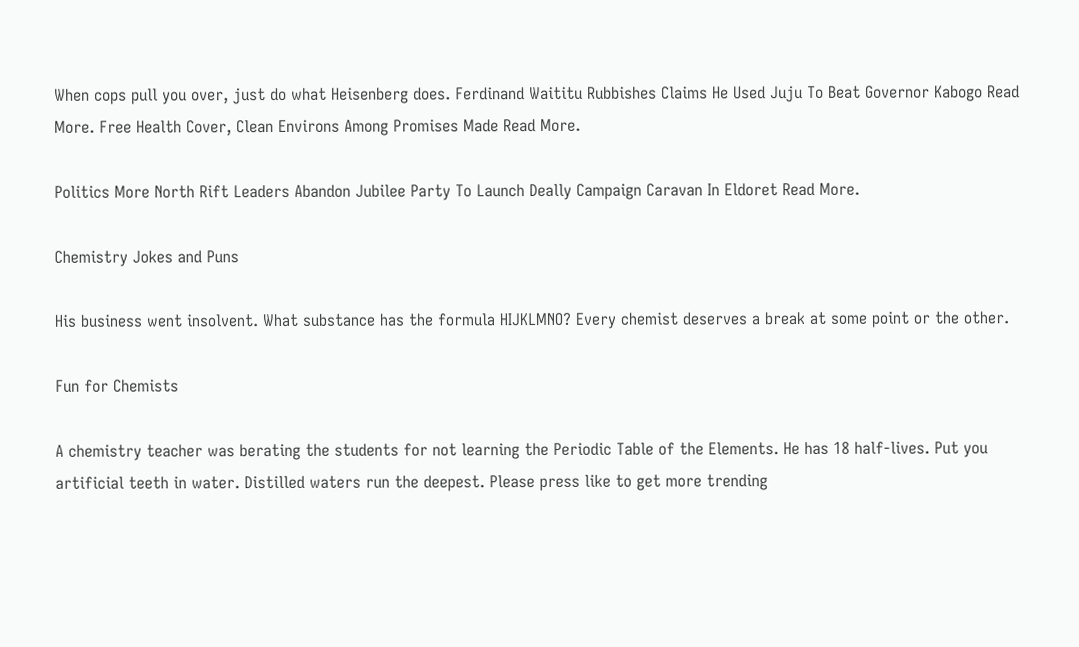When cops pull you over, just do what Heisenberg does. Ferdinand Waititu Rubbishes Claims He Used Juju To Beat Governor Kabogo Read More. Free Health Cover, Clean Environs Among Promises Made Read More.

Politics More North Rift Leaders Abandon Jubilee Party To Launch Deally Campaign Caravan In Eldoret Read More.

Chemistry Jokes and Puns

His business went insolvent. What substance has the formula HIJKLMNO? Every chemist deserves a break at some point or the other.

Fun for Chemists

A chemistry teacher was berating the students for not learning the Periodic Table of the Elements. He has 18 half-lives. Put you artificial teeth in water. Distilled waters run the deepest. Please press like to get more trending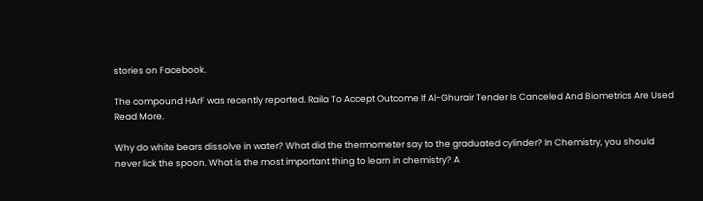stories on Facebook.

The compound HArF was recently reported. Raila To Accept Outcome If Al-Ghurair Tender Is Canceled And Biometrics Are Used Read More.

Why do white bears dissolve in water? What did the thermometer say to the graduated cylinder? In Chemistry, you should never lick the spoon. What is the most important thing to learn in chemistry? A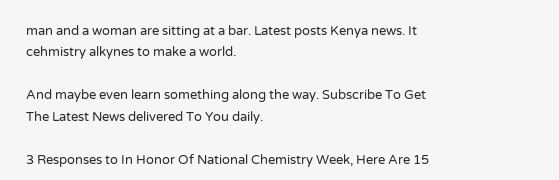man and a woman are sitting at a bar. Latest posts Kenya news. It cehmistry alkynes to make a world.

And maybe even learn something along the way. Subscribe To Get The Latest News delivered To You daily.

3 Responses to In Honor Of National Chemistry Week, Here Are 15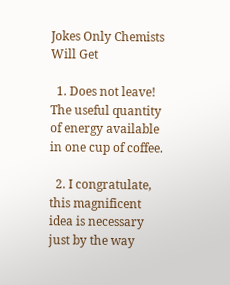Jokes Only Chemists Will Get

  1. Does not leave! The useful quantity of energy available in one cup of coffee.

  2. I congratulate, this magnificent idea is necessary just by the way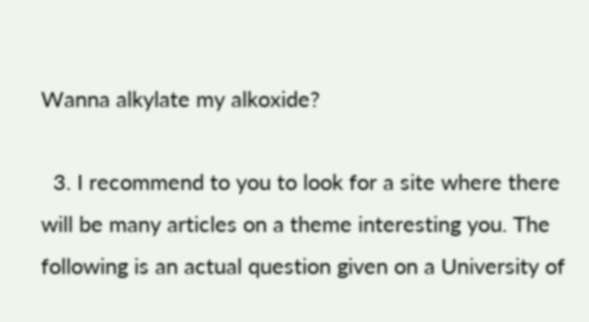Wanna alkylate my alkoxide?

  3. I recommend to you to look for a site where there will be many articles on a theme interesting you. The following is an actual question given on a University of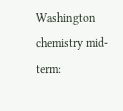Washington chemistry mid-term: